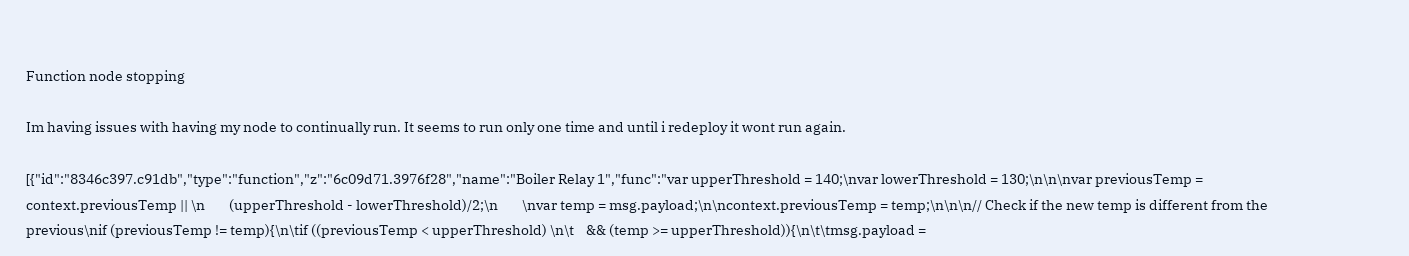Function node stopping

Im having issues with having my node to continually run. It seems to run only one time and until i redeploy it wont run again.

[{"id":"8346c397.c91db","type":"function","z":"6c09d71.3976f28","name":"Boiler Relay 1","func":"var upperThreshold = 140;\nvar lowerThreshold = 130;\n\n\nvar previousTemp = context.previousTemp || \n        (upperThreshold - lowerThreshold)/2;\n        \nvar temp = msg.payload;\n\ncontext.previousTemp = temp;\n\n\n// Check if the new temp is different from the previous\nif (previousTemp != temp){\n\tif ((previousTemp < upperThreshold) \n\t    && (temp >= upperThreshold)){\n\t\tmsg.payload =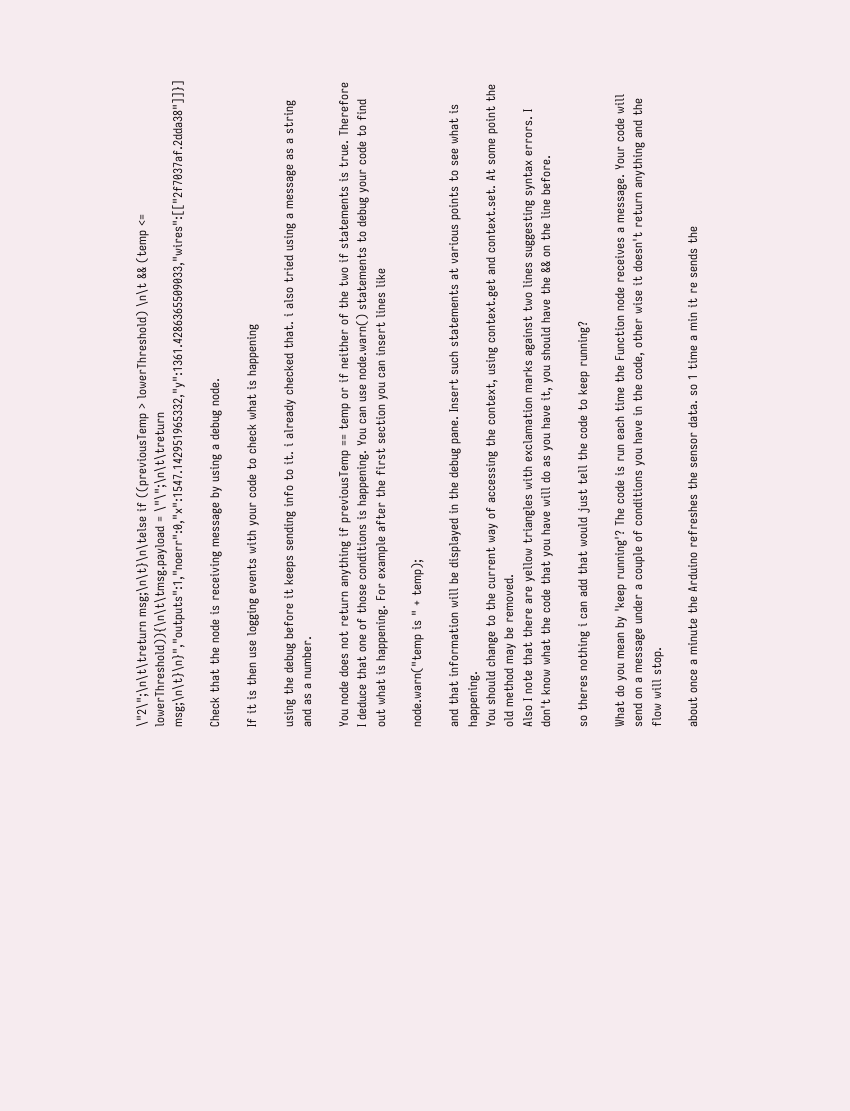\"2\";\n\t\treturn msg;\n\t}\n\telse if ((previousTemp > lowerThreshold) \n\t && (temp <= lowerThreshold)){\n\t\tmsg.payload = \"\";\n\t\treturn msg;\n\t}\n}","outputs":1,"noerr":0,"x":1547.142951965332,"y":1361.4286365509033,"wires":[["2f7037af.2dda38"]]}]

Check that the node is receiving message by using a debug node.

If it is then use logging events with your code to check what is happening

using the debug before it keeps sending info to it. i already checked that. i also tried using a message as a string and as a number.

You node does not return anything if previousTemp == temp or if neither of the two if statements is true. Therefore I deduce that one of those conditions is happening. You can use node.warn() statements to debug your code to find out what is happening. For example after the first section you can insert lines like

node.warn("temp is " + temp);

and that information will be displayed in the debug pane. Insert such statements at various points to see what is happening.
You should change to the current way of accessing the context, using context.get and context.set. At some point the old method may be removed.
Also I note that there are yellow triangles with exclamation marks against two lines suggesting syntax errors. I don't know what the code that you have will do as you have it, you should have the && on the line before.

so theres nothing i can add that would just tell the code to keep running?

What do you mean by 'keep running'? The code is run each time the Function node receives a message. Your code will send on a message under a couple of conditions you have in the code, other wise it doesn't return anything and the flow will stop.

about once a minute the Arduino refreshes the sensor data. so 1 time a min it re sends the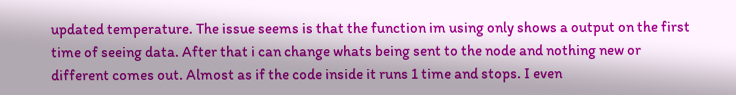updated temperature. The issue seems is that the function im using only shows a output on the first time of seeing data. After that i can change whats being sent to the node and nothing new or different comes out. Almost as if the code inside it runs 1 time and stops. I even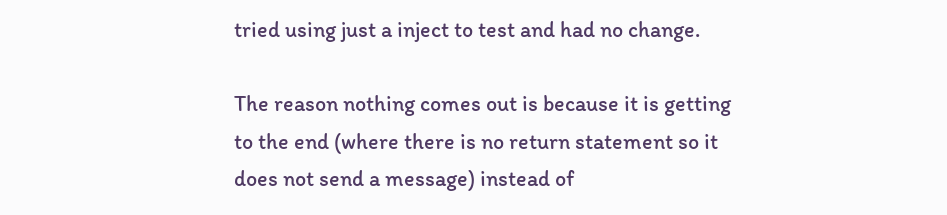tried using just a inject to test and had no change.

The reason nothing comes out is because it is getting to the end (where there is no return statement so it does not send a message) instead of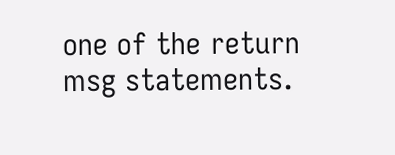one of the return msg statements.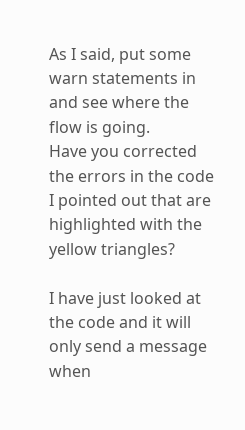As I said, put some warn statements in and see where the flow is going.
Have you corrected the errors in the code I pointed out that are highlighted with the yellow triangles?

I have just looked at the code and it will only send a message when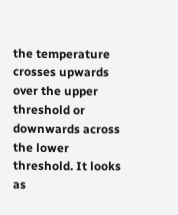the temperature crosses upwards over the upper threshold or downwards across the lower threshold. It looks as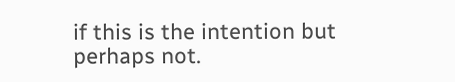if this is the intention but perhaps not.